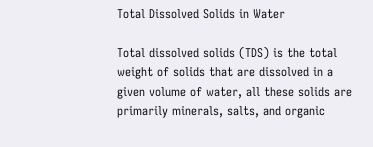Total Dissolved Solids in Water

Total dissolved solids (TDS) is the total weight of solids that are dissolved in a given volume of water, all these solids are primarily minerals, salts, and organic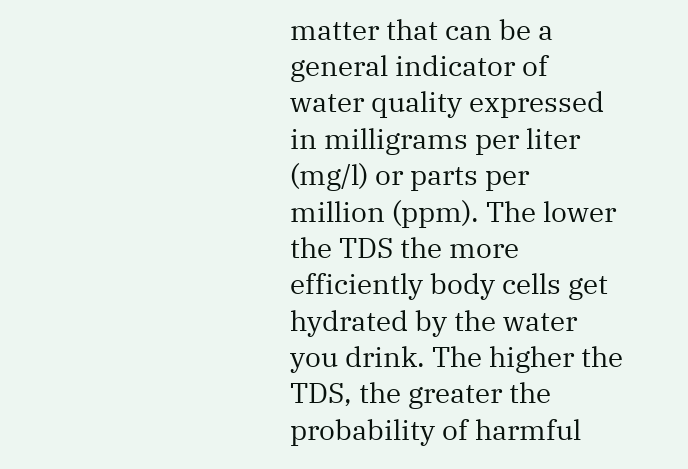matter that can be a general indicator of water quality expressed in milligrams per liter (mg/l) or parts per million (ppm). The lower the TDS the more efficiently body cells get hydrated by the water you drink. The higher the TDS, the greater the probability of harmful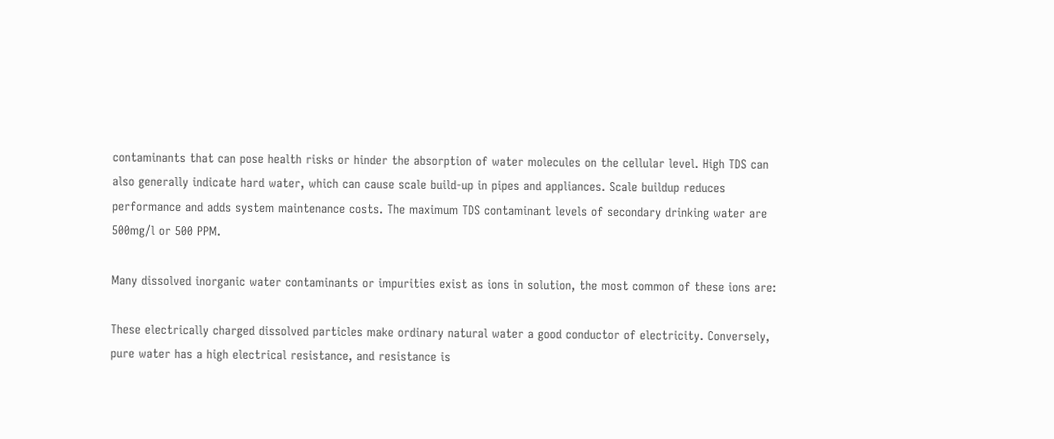contaminants that can pose health risks or hinder the absorption of water molecules on the cellular level. High TDS can also generally indicate hard water, which can cause scale build-up in pipes and appliances. Scale buildup reduces performance and adds system maintenance costs. The maximum TDS contaminant levels of secondary drinking water are 500mg/l or 500 PPM.

Many dissolved inorganic water contaminants or impurities exist as ions in solution, the most common of these ions are:

These electrically charged dissolved particles make ordinary natural water a good conductor of electricity. Conversely, pure water has a high electrical resistance, and resistance is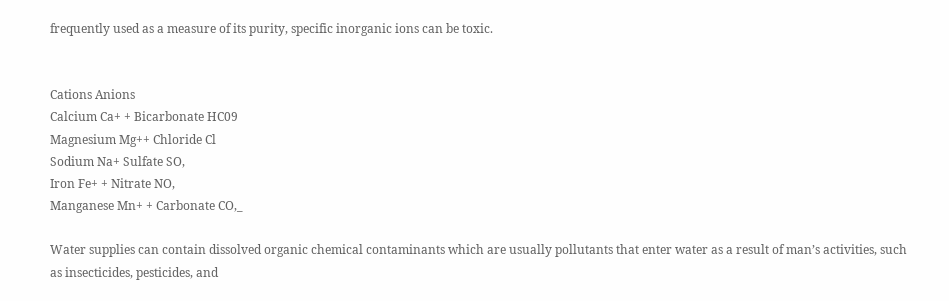frequently used as a measure of its purity, specific inorganic ions can be toxic.


Cations Anions
Calcium Ca+ + Bicarbonate HC09
Magnesium Mg++ Chloride Cl
Sodium Na+ Sulfate SO,
Iron Fe+ + Nitrate NO,
Manganese Mn+ + Carbonate CO,_

Water supplies can contain dissolved organic chemical contaminants which are usually pollutants that enter water as a result of man’s activities, such as insecticides, pesticides, and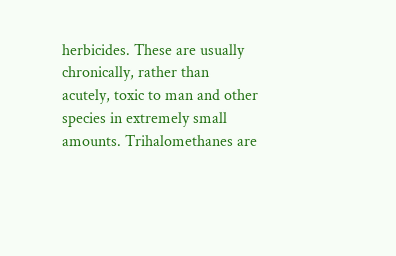herbicides. These are usually chronically, rather than acutely, toxic to man and other species in extremely small amounts. Trihalomethanes are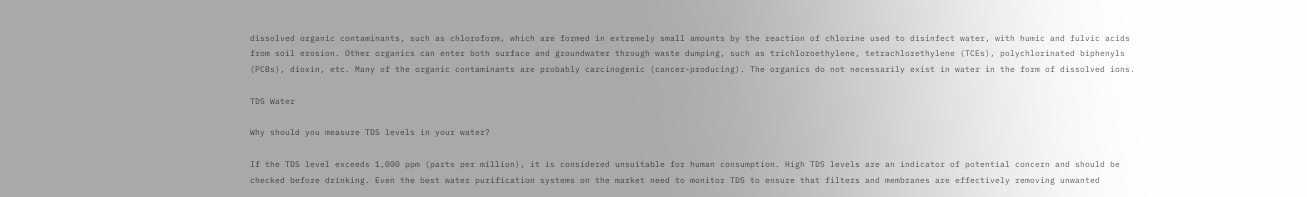dissolved organic contaminants, such as chloroform, which are formed in extremely small amounts by the reaction of chlorine used to disinfect water, with humic and fulvic acids from soil erosion. Other organics can enter both surface and groundwater through waste dumping, such as trichloroethylene, tetrachlorethylene (TCEs), polychlorinated biphenyls (PCBs), dioxin, etc. Many of the organic contaminants are probably carcinogenic (cancer-producing). The organics do not necessarily exist in water in the form of dissolved ions.

TDS Water

Why should you measure TDS levels in your water?

If the TDS level exceeds 1,000 ppm (parts per million), it is considered unsuitable for human consumption. High TDS levels are an indicator of potential concern and should be checked before drinking. Even the best water purification systems on the market need to monitor TDS to ensure that filters and membranes are effectively removing unwanted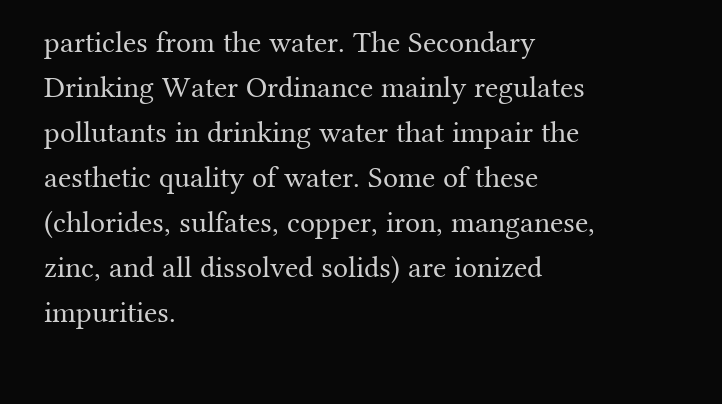particles from the water. The Secondary Drinking Water Ordinance mainly regulates pollutants in drinking water that impair the aesthetic quality of water. Some of these (chlorides, sulfates, copper, iron, manganese, zinc, and all dissolved solids) are ionized impurities.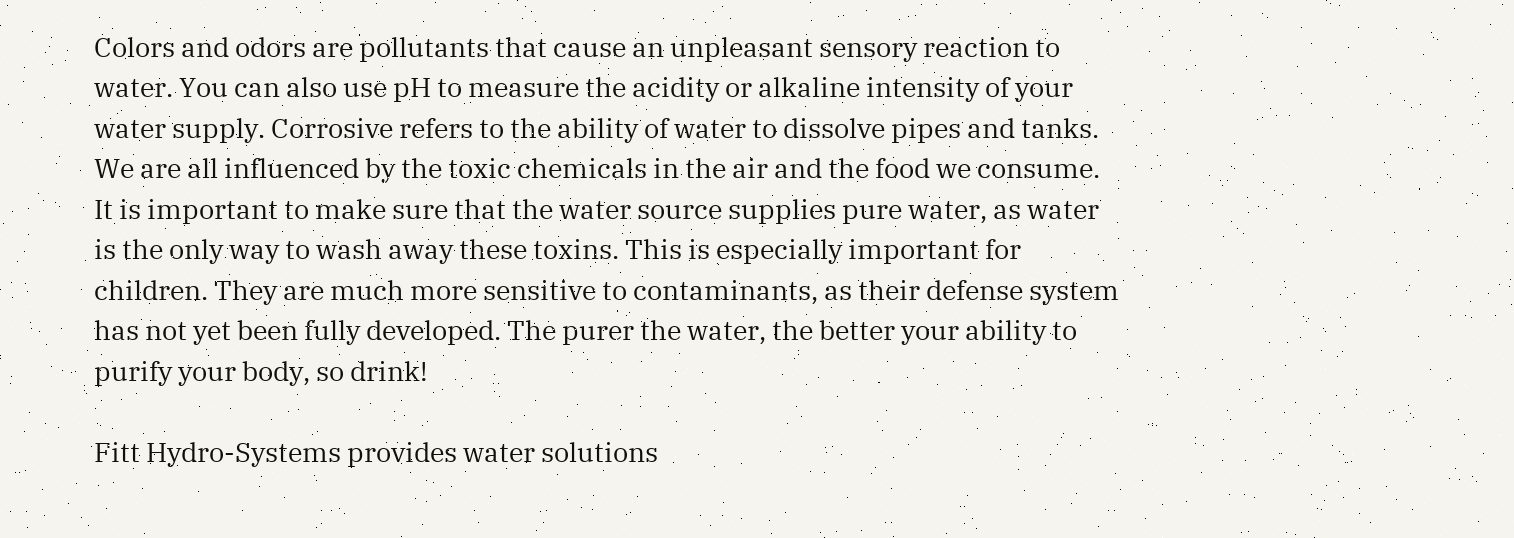Colors and odors are pollutants that cause an unpleasant sensory reaction to water. You can also use pH to measure the acidity or alkaline intensity of your water supply. Corrosive refers to the ability of water to dissolve pipes and tanks. We are all influenced by the toxic chemicals in the air and the food we consume. It is important to make sure that the water source supplies pure water, as water is the only way to wash away these toxins. This is especially important for children. They are much more sensitive to contaminants, as their defense system has not yet been fully developed. The purer the water, the better your ability to purify your body, so drink!

Fitt Hydro-Systems provides water solutions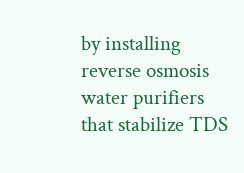by installing reverse osmosis water purifiers that stabilize TDS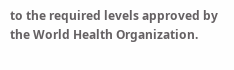to the required levels approved by the World Health Organization.